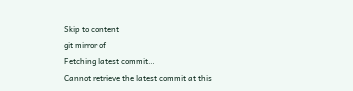Skip to content
git mirror of
Fetching latest commit…
Cannot retrieve the latest commit at this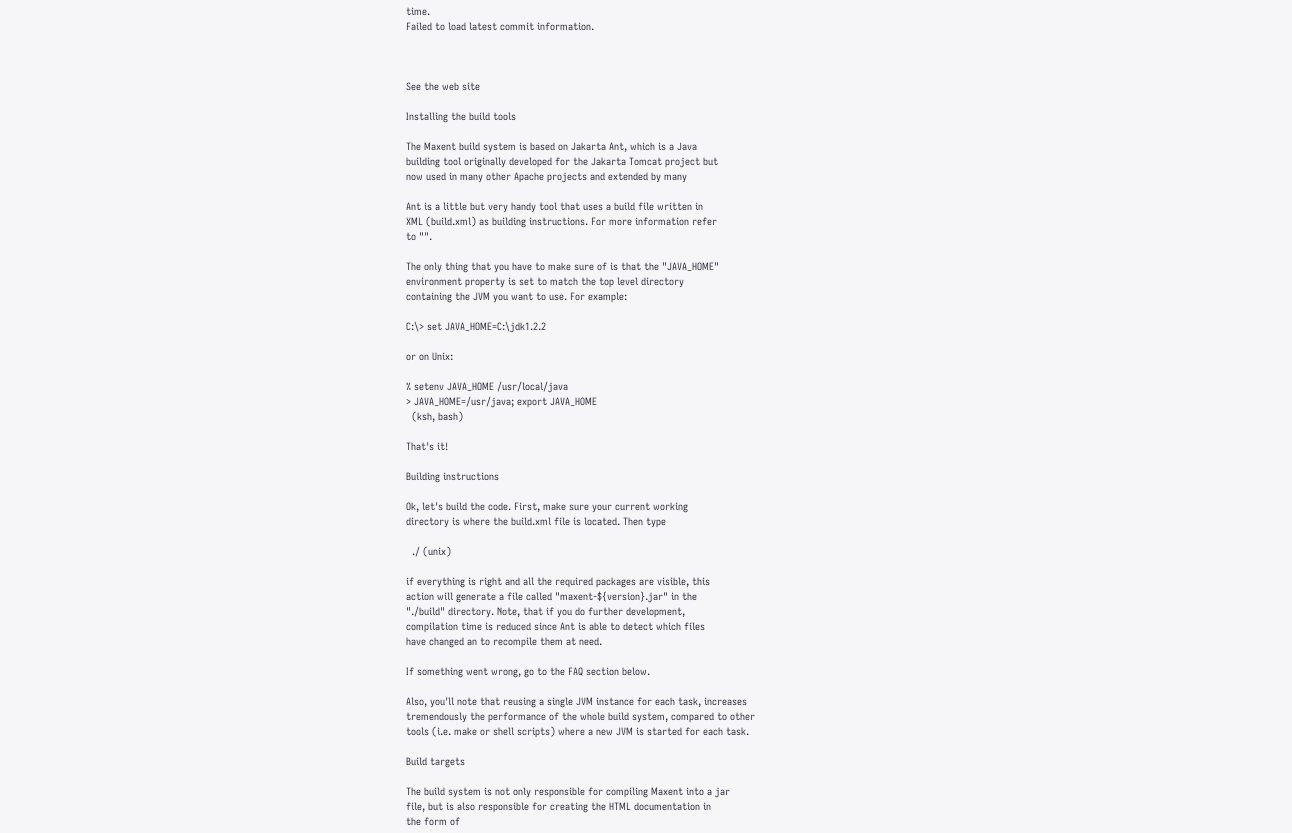time.
Failed to load latest commit information.



See the web site

Installing the build tools

The Maxent build system is based on Jakarta Ant, which is a Java
building tool originally developed for the Jakarta Tomcat project but
now used in many other Apache projects and extended by many

Ant is a little but very handy tool that uses a build file written in
XML (build.xml) as building instructions. For more information refer
to "".

The only thing that you have to make sure of is that the "JAVA_HOME"
environment property is set to match the top level directory
containing the JVM you want to use. For example:

C:\> set JAVA_HOME=C:\jdk1.2.2

or on Unix:

% setenv JAVA_HOME /usr/local/java
> JAVA_HOME=/usr/java; export JAVA_HOME
  (ksh, bash)

That's it!

Building instructions

Ok, let's build the code. First, make sure your current working
directory is where the build.xml file is located. Then type

  ./ (unix)

if everything is right and all the required packages are visible, this
action will generate a file called "maxent-${version}.jar" in the
"./build" directory. Note, that if you do further development,
compilation time is reduced since Ant is able to detect which files
have changed an to recompile them at need.

If something went wrong, go to the FAQ section below.

Also, you'll note that reusing a single JVM instance for each task, increases
tremendously the performance of the whole build system, compared to other
tools (i.e. make or shell scripts) where a new JVM is started for each task.

Build targets

The build system is not only responsible for compiling Maxent into a jar
file, but is also responsible for creating the HTML documentation in
the form of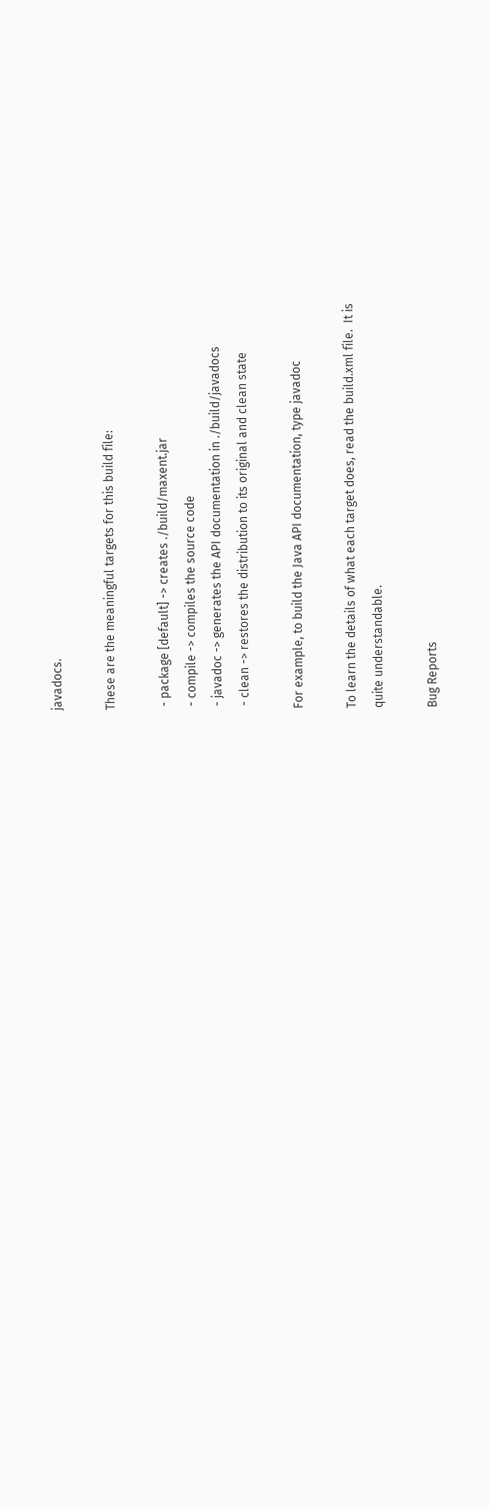javadocs.

These are the meaningful targets for this build file:

 - package [default] -> creates ./build/maxent.jar
 - compile -> compiles the source code
 - javadoc -> generates the API documentation in ./build/javadocs
 - clean -> restores the distribution to its original and clean state

For example, to build the Java API documentation, type javadoc

To learn the details of what each target does, read the build.xml file.  It is
quite understandable.

Bug Reports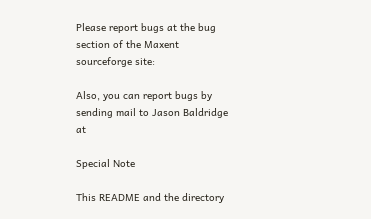Please report bugs at the bug section of the Maxent sourceforge site:

Also, you can report bugs by sending mail to Jason Baldridge at

Special Note

This README and the directory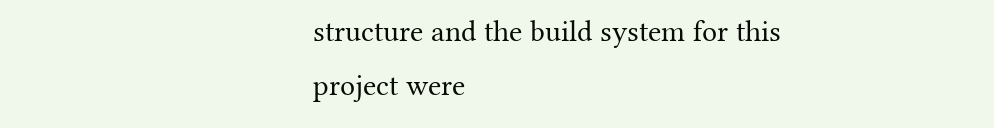structure and the build system for this
project were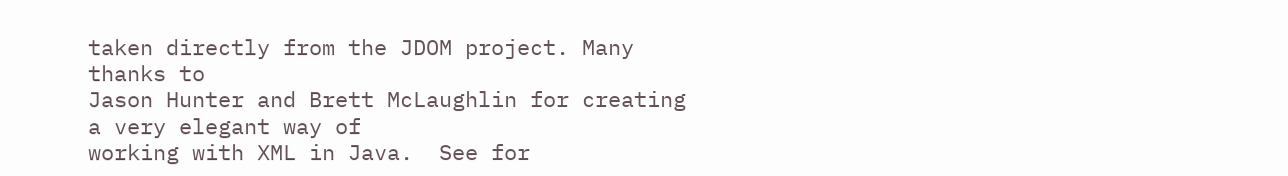taken directly from the JDOM project. Many thanks to
Jason Hunter and Brett McLaughlin for creating a very elegant way of
working with XML in Java.  See for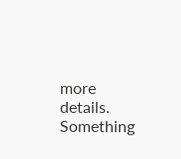more details.
Something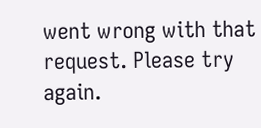went wrong with that request. Please try again.